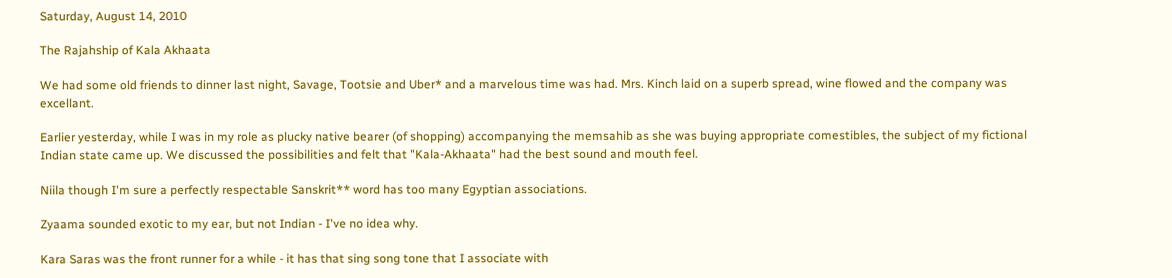Saturday, August 14, 2010

The Rajahship of Kala Akhaata

We had some old friends to dinner last night, Savage, Tootsie and Uber* and a marvelous time was had. Mrs. Kinch laid on a superb spread, wine flowed and the company was excellant.

Earlier yesterday, while I was in my role as plucky native bearer (of shopping) accompanying the memsahib as she was buying appropriate comestibles, the subject of my fictional Indian state came up. We discussed the possibilities and felt that "Kala-Akhaata" had the best sound and mouth feel.

Niila though I'm sure a perfectly respectable Sanskrit** word has too many Egyptian associations.

Zyaama sounded exotic to my ear, but not Indian - I've no idea why.

Kara Saras was the front runner for a while - it has that sing song tone that I associate with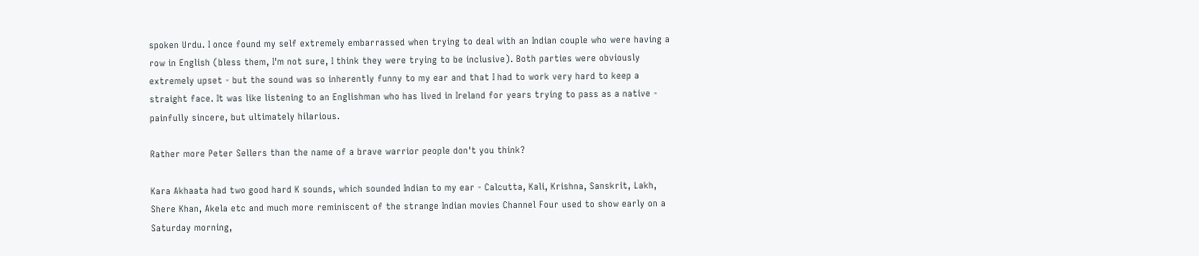spoken Urdu. I once found my self extremely embarrassed when trying to deal with an Indian couple who were having a row in English (bless them, I'm not sure, I think they were trying to be inclusive). Both parties were obviously extremely upset - but the sound was so inherently funny to my ear and that I had to work very hard to keep a straight face. It was like listening to an Englishman who has lived in Ireland for years trying to pass as a native - painfully sincere, but ultimately hilarious.

Rather more Peter Sellers than the name of a brave warrior people don't you think?

Kara Akhaata had two good hard K sounds, which sounded Indian to my ear - Calcutta, Kali, Krishna, Sanskrit, Lakh, Shere Khan, Akela etc and much more reminiscent of the strange Indian movies Channel Four used to show early on a Saturday morning,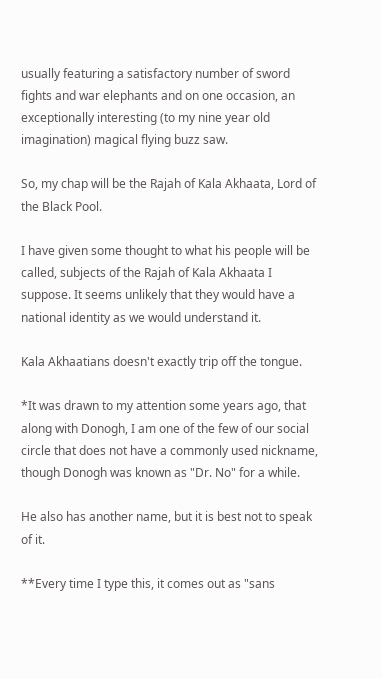usually featuring a satisfactory number of sword fights and war elephants and on one occasion, an exceptionally interesting (to my nine year old imagination) magical flying buzz saw.

So, my chap will be the Rajah of Kala Akhaata, Lord of the Black Pool.

I have given some thought to what his people will be called, subjects of the Rajah of Kala Akhaata I suppose. It seems unlikely that they would have a national identity as we would understand it.

Kala Akhaatians doesn't exactly trip off the tongue.

*It was drawn to my attention some years ago, that along with Donogh, I am one of the few of our social circle that does not have a commonly used nickname, though Donogh was known as "Dr. No" for a while.

He also has another name, but it is best not to speak of it.

**Every time I type this, it comes out as "sans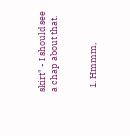skirt" - I should see a chap about that.


  1. Hmmm,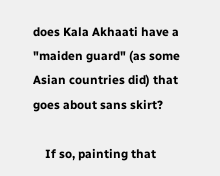does Kala Akhaati have a "maiden guard" (as some Asian countries did) that goes about sans skirt?

    If so, painting that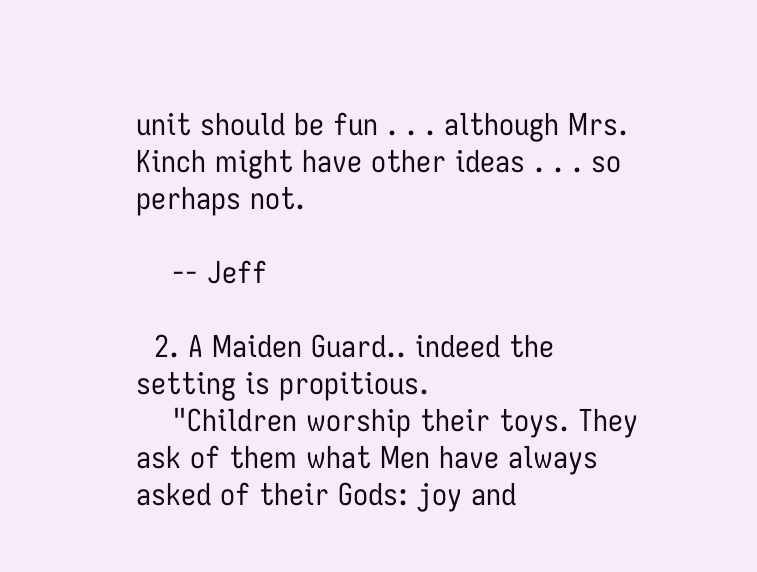unit should be fun . . . although Mrs. Kinch might have other ideas . . . so perhaps not.

    -- Jeff

  2. A Maiden Guard.. indeed the setting is propitious.
    "Children worship their toys. They ask of them what Men have always asked of their Gods: joy and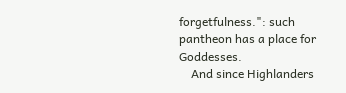forgetfulness.": such pantheon has a place for Goddesses.
    And since Highlanders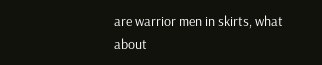are warrior men in skirts, what about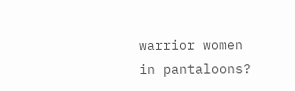warrior women in pantaloons?